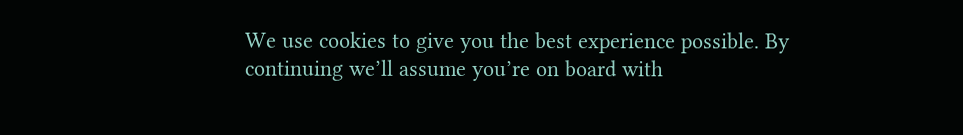We use cookies to give you the best experience possible. By continuing we’ll assume you’re on board with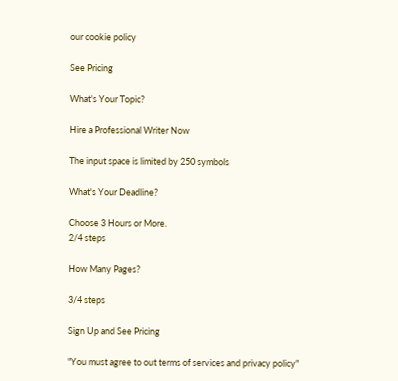our cookie policy

See Pricing

What's Your Topic?

Hire a Professional Writer Now

The input space is limited by 250 symbols

What's Your Deadline?

Choose 3 Hours or More.
2/4 steps

How Many Pages?

3/4 steps

Sign Up and See Pricing

"You must agree to out terms of services and privacy policy"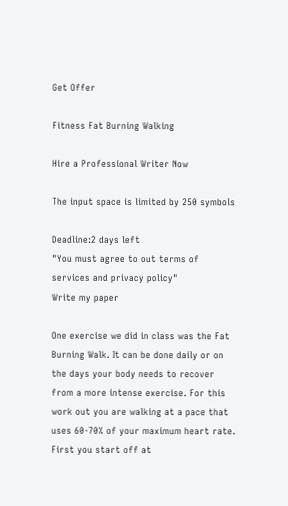Get Offer

Fitness Fat Burning Walking

Hire a Professional Writer Now

The input space is limited by 250 symbols

Deadline:2 days left
"You must agree to out terms of services and privacy policy"
Write my paper

One exercise we did in class was the Fat Burning Walk. It can be done daily or on the days your body needs to recover from a more intense exercise. For this work out you are walking at a pace that uses 60-70% of your maximum heart rate. First you start off at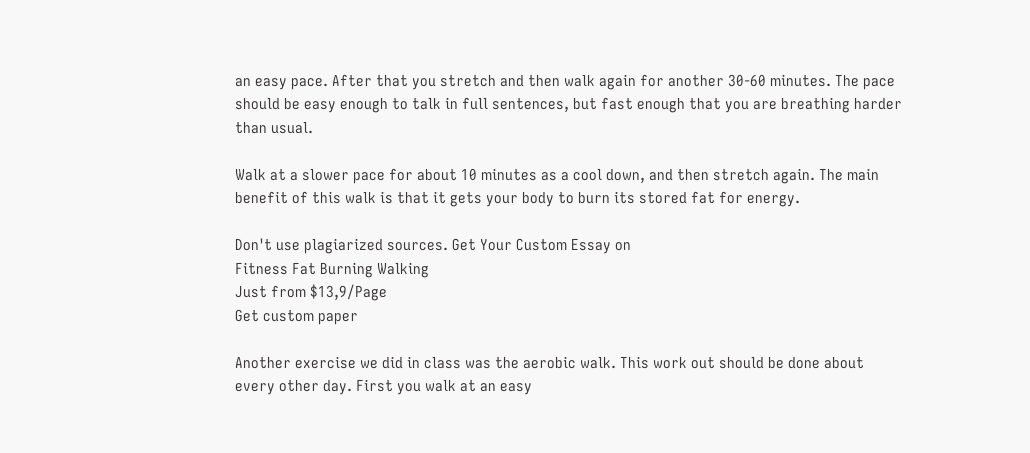an easy pace. After that you stretch and then walk again for another 30-60 minutes. The pace should be easy enough to talk in full sentences, but fast enough that you are breathing harder than usual.

Walk at a slower pace for about 10 minutes as a cool down, and then stretch again. The main benefit of this walk is that it gets your body to burn its stored fat for energy.

Don't use plagiarized sources. Get Your Custom Essay on
Fitness Fat Burning Walking
Just from $13,9/Page
Get custom paper

Another exercise we did in class was the aerobic walk. This work out should be done about every other day. First you walk at an easy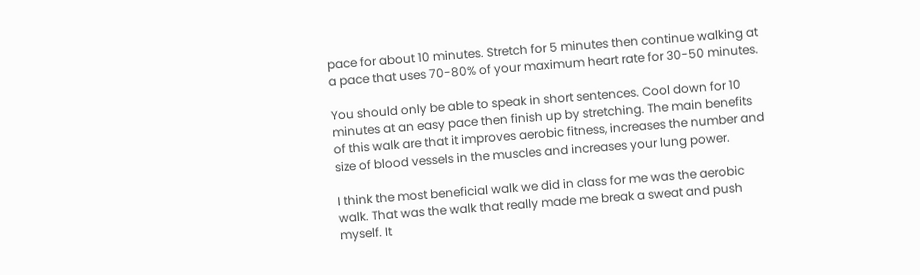pace for about 10 minutes. Stretch for 5 minutes then continue walking at a pace that uses 70-80% of your maximum heart rate for 30-50 minutes.

You should only be able to speak in short sentences. Cool down for 10 minutes at an easy pace then finish up by stretching. The main benefits of this walk are that it improves aerobic fitness, increases the number and size of blood vessels in the muscles and increases your lung power.

I think the most beneficial walk we did in class for me was the aerobic walk. That was the walk that really made me break a sweat and push myself. It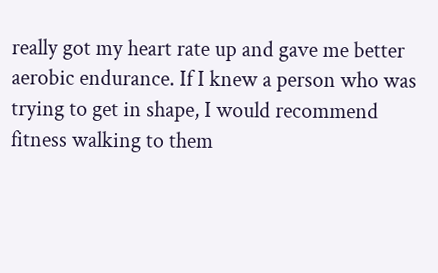really got my heart rate up and gave me better aerobic endurance. If I knew a person who was trying to get in shape, I would recommend fitness walking to them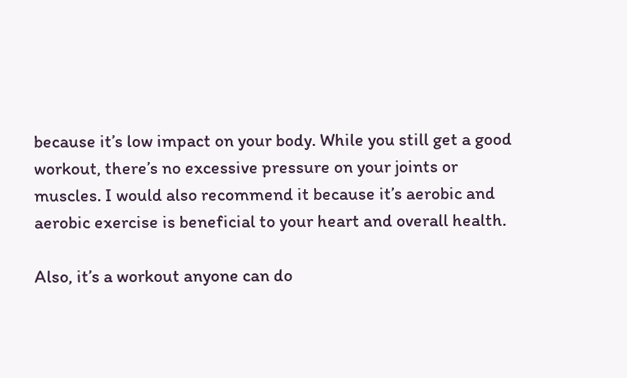because it’s low impact on your body. While you still get a good workout, there’s no excessive pressure on your joints or muscles. I would also recommend it because it’s aerobic and aerobic exercise is beneficial to your heart and overall health.

Also, it’s a workout anyone can do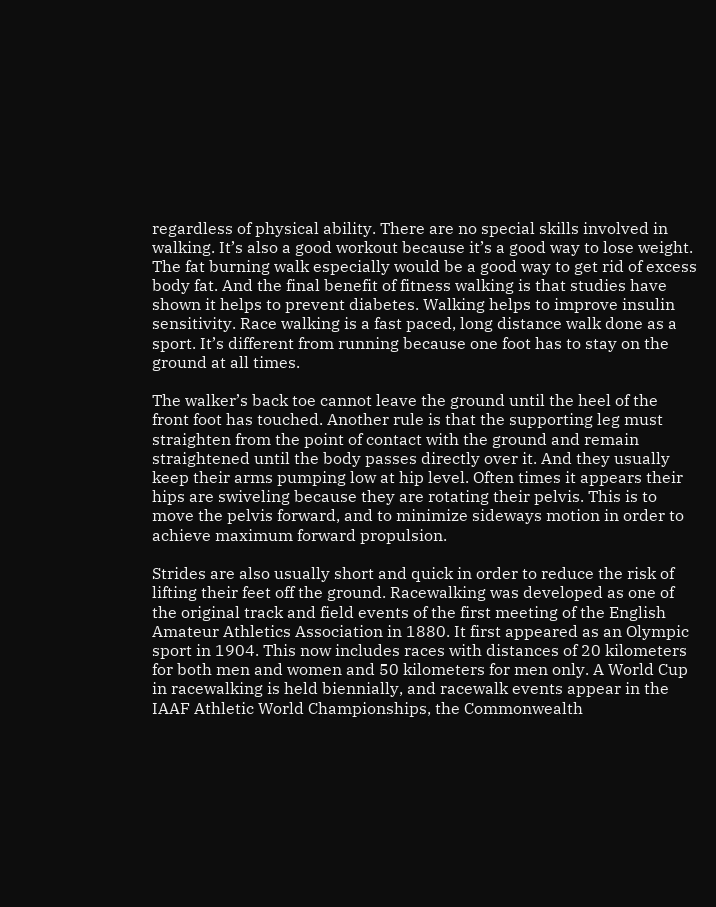regardless of physical ability. There are no special skills involved in walking. It’s also a good workout because it’s a good way to lose weight. The fat burning walk especially would be a good way to get rid of excess body fat. And the final benefit of fitness walking is that studies have shown it helps to prevent diabetes. Walking helps to improve insulin sensitivity. Race walking is a fast paced, long distance walk done as a sport. It’s different from running because one foot has to stay on the ground at all times.

The walker’s back toe cannot leave the ground until the heel of the front foot has touched. Another rule is that the supporting leg must straighten from the point of contact with the ground and remain straightened until the body passes directly over it. And they usually keep their arms pumping low at hip level. Often times it appears their hips are swiveling because they are rotating their pelvis. This is to move the pelvis forward, and to minimize sideways motion in order to achieve maximum forward propulsion.

Strides are also usually short and quick in order to reduce the risk of lifting their feet off the ground. Racewalking was developed as one of the original track and field events of the first meeting of the English Amateur Athletics Association in 1880. It first appeared as an Olympic sport in 1904. This now includes races with distances of 20 kilometers for both men and women and 50 kilometers for men only. A World Cup in racewalking is held biennially, and racewalk events appear in the IAAF Athletic World Championships, the Commonwealth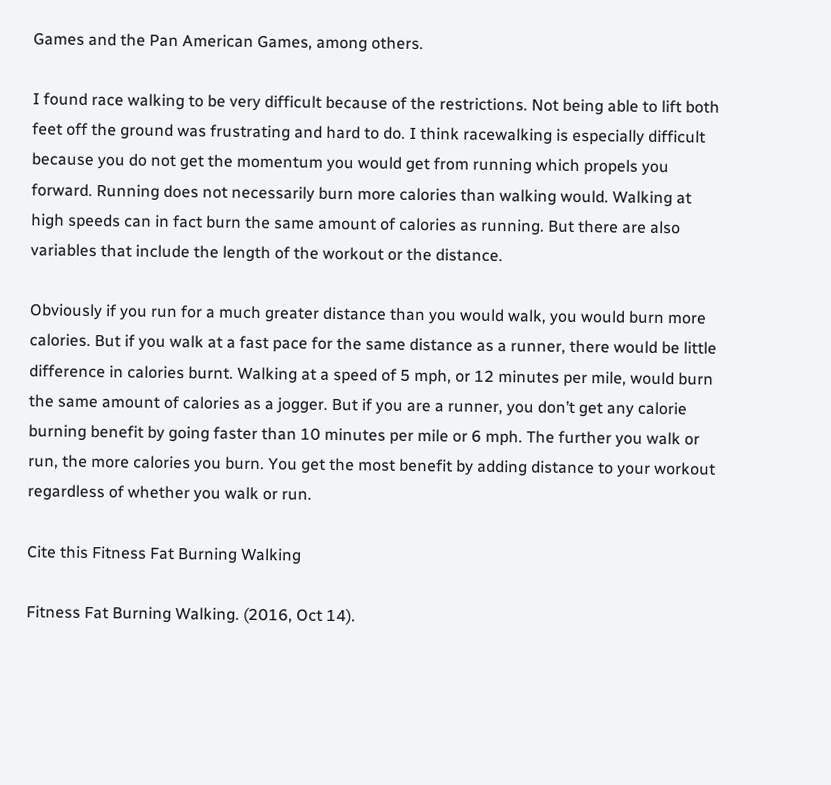Games and the Pan American Games, among others.

I found race walking to be very difficult because of the restrictions. Not being able to lift both feet off the ground was frustrating and hard to do. I think racewalking is especially difficult because you do not get the momentum you would get from running which propels you forward. Running does not necessarily burn more calories than walking would. Walking at high speeds can in fact burn the same amount of calories as running. But there are also variables that include the length of the workout or the distance.

Obviously if you run for a much greater distance than you would walk, you would burn more calories. But if you walk at a fast pace for the same distance as a runner, there would be little difference in calories burnt. Walking at a speed of 5 mph, or 12 minutes per mile, would burn the same amount of calories as a jogger. But if you are a runner, you don’t get any calorie burning benefit by going faster than 10 minutes per mile or 6 mph. The further you walk or run, the more calories you burn. You get the most benefit by adding distance to your workout regardless of whether you walk or run.

Cite this Fitness Fat Burning Walking

Fitness Fat Burning Walking. (2016, Oct 14).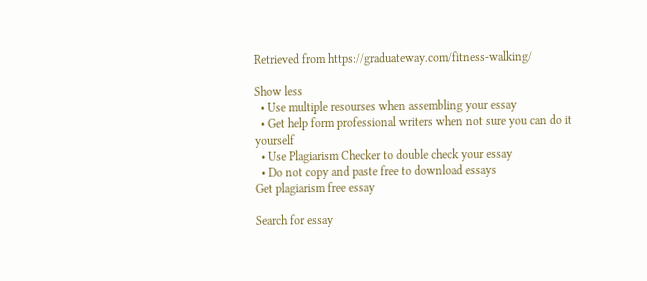Retrieved from https://graduateway.com/fitness-walking/

Show less
  • Use multiple resourses when assembling your essay
  • Get help form professional writers when not sure you can do it yourself
  • Use Plagiarism Checker to double check your essay
  • Do not copy and paste free to download essays
Get plagiarism free essay

Search for essay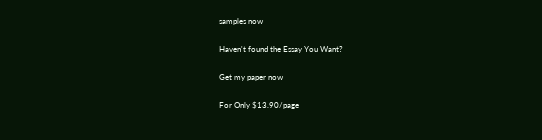samples now

Haven't found the Essay You Want?

Get my paper now

For Only $13.90/page